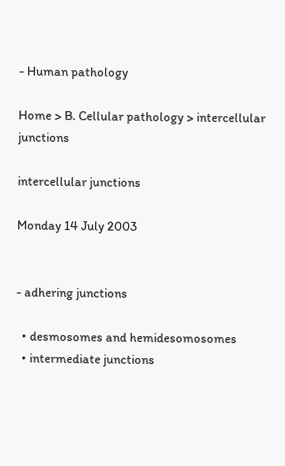- Human pathology

Home > B. Cellular pathology > intercellular junctions

intercellular junctions

Monday 14 July 2003


- adhering junctions

  • desmosomes and hemidesomosomes
  • intermediate junctions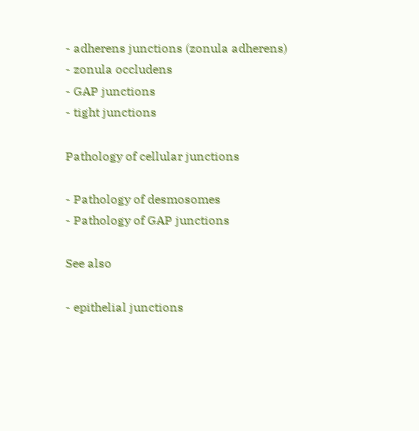- adherens junctions (zonula adherens)
- zonula occludens
- GAP junctions
- tight junctions

Pathology of cellular junctions

- Pathology of desmosomes
- Pathology of GAP junctions

See also

- epithelial junctions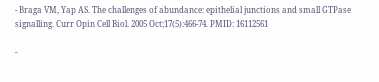- Braga VM, Yap AS. The challenges of abundance: epithelial junctions and small GTPase signalling. Curr Opin Cell Biol. 2005 Oct;17(5):466-74. PMID: 16112561

-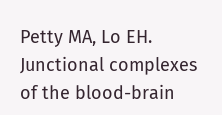Petty MA, Lo EH. Junctional complexes of the blood-brain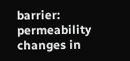barrier: permeability changes in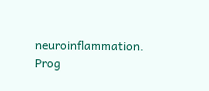neuroinflammation. Prog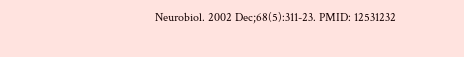Neurobiol. 2002 Dec;68(5):311-23. PMID: 12531232